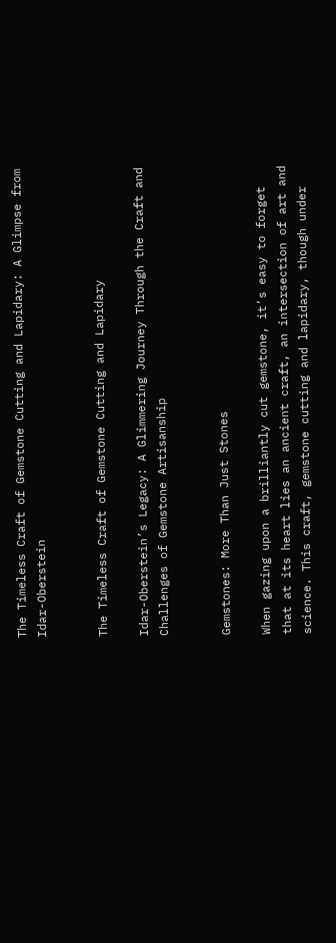The Timeless Craft of Gemstone Cutting and Lapidary: A Glimpse from Idar-Oberstein


The Timeless Craft of Gemstone Cutting and Lapidary

Idar-Oberstein’s Legacy: A Glimmering Journey Through the Craft and Challenges of Gemstone Artisanship


Gemstones: More Than Just Stones

When gazing upon a brilliantly cut gemstone, it’s easy to forget that at its heart lies an ancient craft, an intersection of art and science. This craft, gemstone cutting and lapidary, though under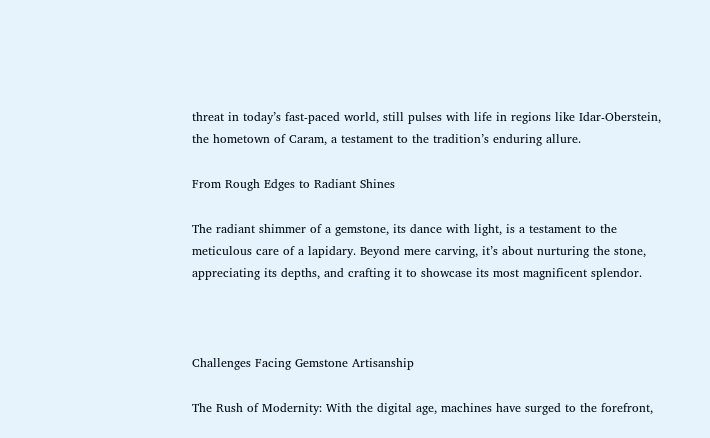threat in today’s fast-paced world, still pulses with life in regions like Idar-Oberstein, the hometown of Caram, a testament to the tradition’s enduring allure.

From Rough Edges to Radiant Shines

The radiant shimmer of a gemstone, its dance with light, is a testament to the meticulous care of a lapidary. Beyond mere carving, it’s about nurturing the stone, appreciating its depths, and crafting it to showcase its most magnificent splendor.



Challenges Facing Gemstone Artisanship

The Rush of Modernity: With the digital age, machines have surged to the forefront,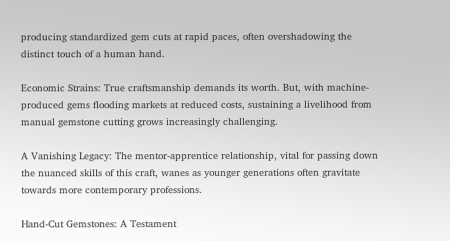producing standardized gem cuts at rapid paces, often overshadowing the distinct touch of a human hand.

Economic Strains: True craftsmanship demands its worth. But, with machine-produced gems flooding markets at reduced costs, sustaining a livelihood from manual gemstone cutting grows increasingly challenging.

A Vanishing Legacy: The mentor-apprentice relationship, vital for passing down the nuanced skills of this craft, wanes as younger generations often gravitate towards more contemporary professions.

Hand-Cut Gemstones: A Testament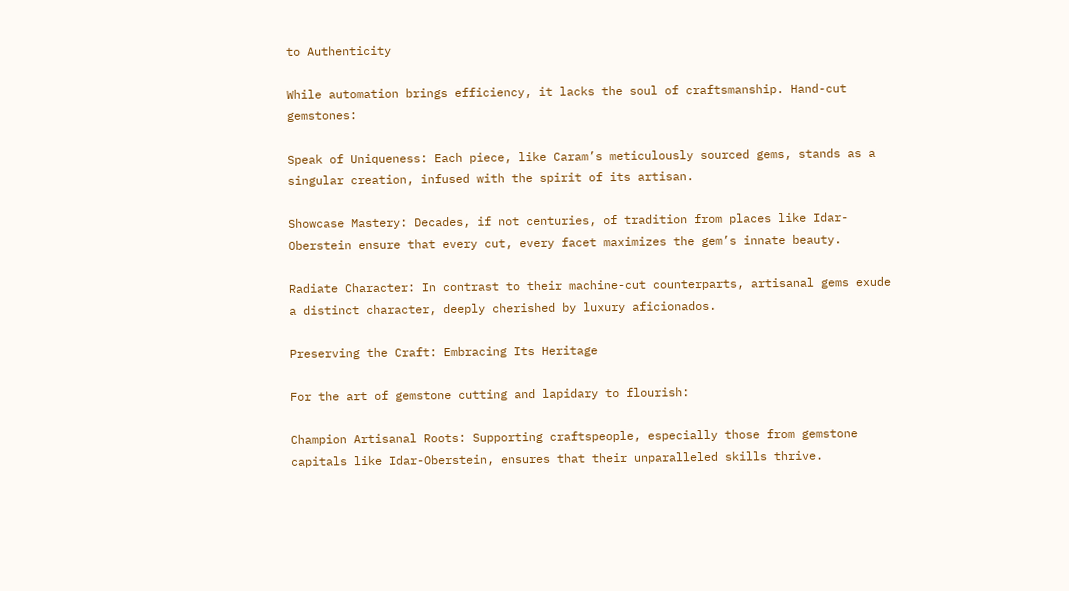to Authenticity

While automation brings efficiency, it lacks the soul of craftsmanship. Hand-cut gemstones:

Speak of Uniqueness: Each piece, like Caram’s meticulously sourced gems, stands as a singular creation, infused with the spirit of its artisan.

Showcase Mastery: Decades, if not centuries, of tradition from places like Idar-Oberstein ensure that every cut, every facet maximizes the gem’s innate beauty.

Radiate Character: In contrast to their machine-cut counterparts, artisanal gems exude a distinct character, deeply cherished by luxury aficionados.

Preserving the Craft: Embracing Its Heritage

For the art of gemstone cutting and lapidary to flourish:

Champion Artisanal Roots: Supporting craftspeople, especially those from gemstone capitals like Idar-Oberstein, ensures that their unparalleled skills thrive.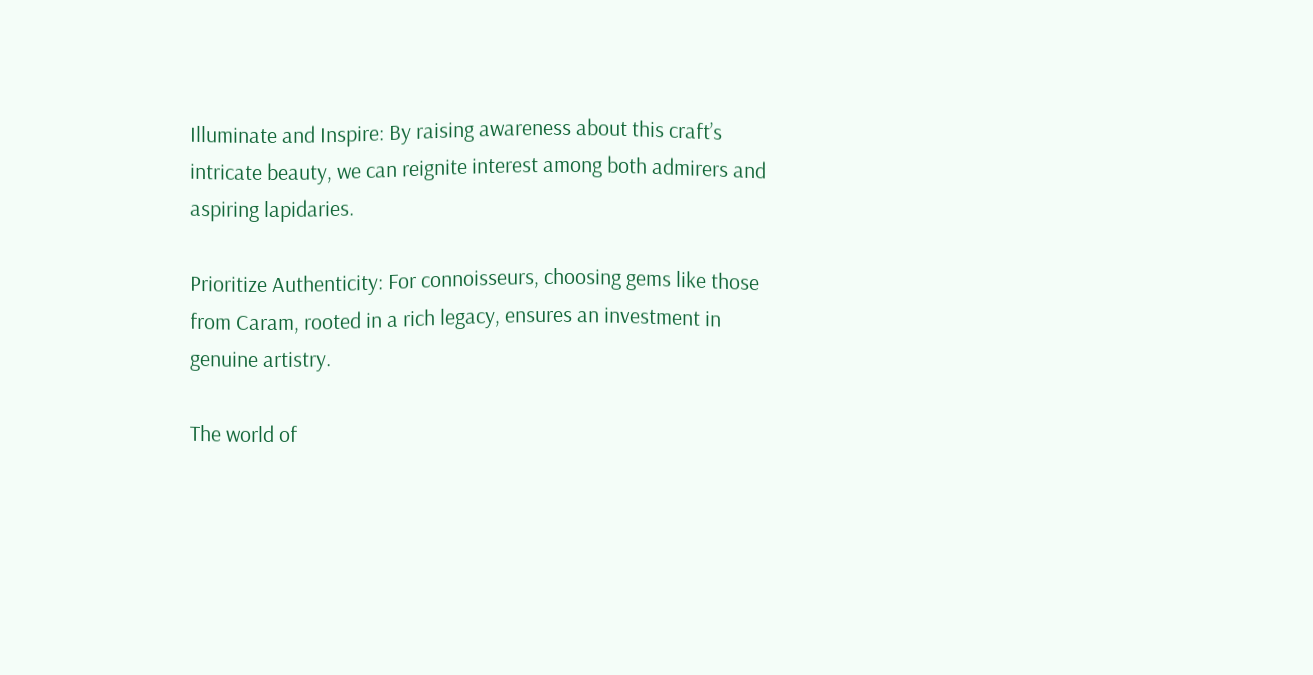Illuminate and Inspire: By raising awareness about this craft’s intricate beauty, we can reignite interest among both admirers and aspiring lapidaries.

Prioritize Authenticity: For connoisseurs, choosing gems like those from Caram, rooted in a rich legacy, ensures an investment in genuine artistry.

The world of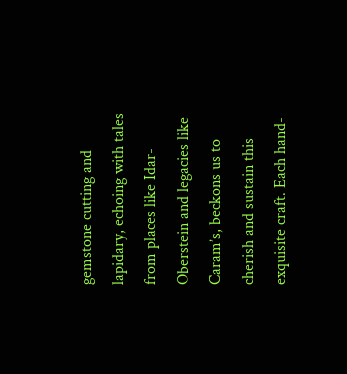gemstone cutting and lapidary, echoing with tales from places like Idar-Oberstein and legacies like Caram’s, beckons us to cherish and sustain this exquisite craft. Each hand-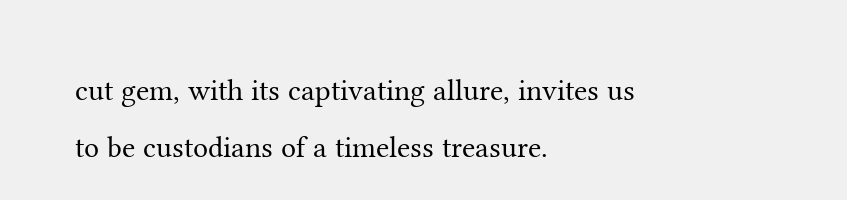cut gem, with its captivating allure, invites us to be custodians of a timeless treasure.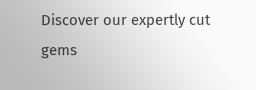Discover our expertly cut gems